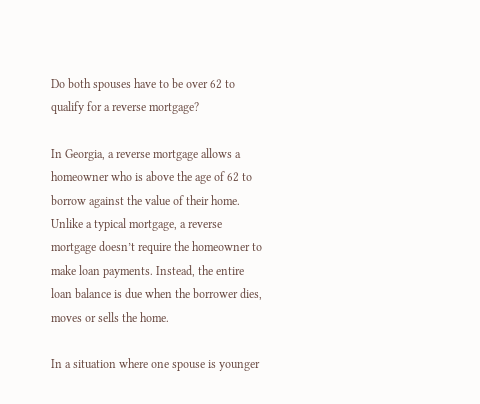Do both spouses have to be over 62 to qualify for a reverse mortgage?

In Georgia, a reverse mortgage allows a homeowner who is above the age of 62 to borrow against the value of their home. Unlike a typical mortgage, a reverse mortgage doesn’t require the homeowner to make loan payments. Instead, the entire loan balance is due when the borrower dies, moves or sells the home.

In a situation where one spouse is younger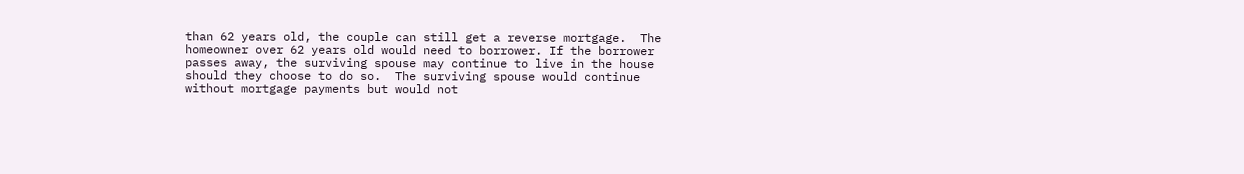than 62 years old, the couple can still get a reverse mortgage.  The homeowner over 62 years old would need to borrower. If the borrower passes away, the surviving spouse may continue to live in the house should they choose to do so.  The surviving spouse would continue without mortgage payments but would not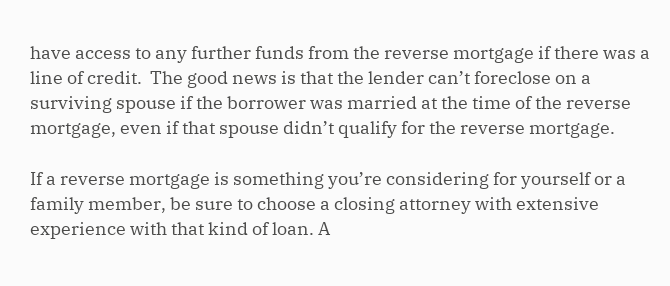have access to any further funds from the reverse mortgage if there was a line of credit.  The good news is that the lender can’t foreclose on a surviving spouse if the borrower was married at the time of the reverse mortgage, even if that spouse didn’t qualify for the reverse mortgage.

If a reverse mortgage is something you’re considering for yourself or a family member, be sure to choose a closing attorney with extensive experience with that kind of loan. A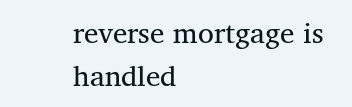reverse mortgage is handled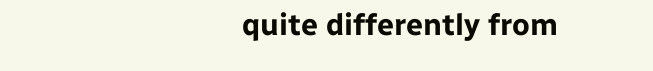quite differently from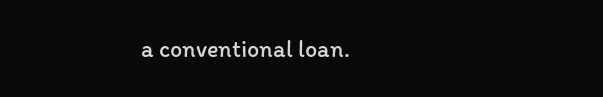a conventional loan.